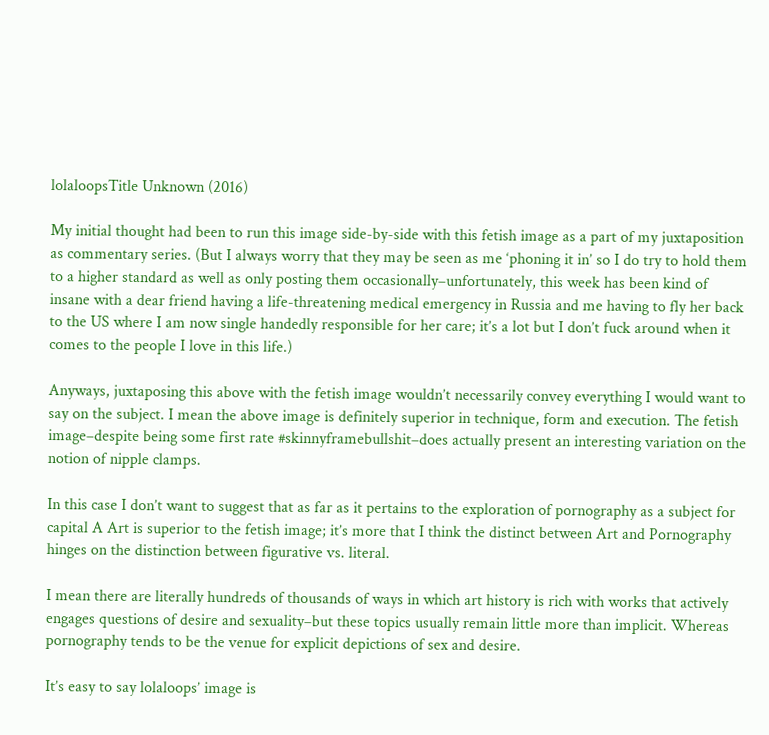lolaloopsTitle Unknown (2016)

My initial thought had been to run this image side-by-side with this fetish image as a part of my juxtaposition as commentary series. (But I always worry that they may be seen as me ‘phoning it in’ so I do try to hold them to a higher standard as well as only posting them occasionally–unfortunately, this week has been kind of insane with a dear friend having a life-threatening medical emergency in Russia and me having to fly her back to the US where I am now single handedly responsible for her care; it’s a lot but I don’t fuck around when it comes to the people I love in this life.)

Anyways, juxtaposing this above with the fetish image wouldn’t necessarily convey everything I would want to say on the subject. I mean the above image is definitely superior in technique, form and execution. The fetish image–despite being some first rate #skinnyframebullshit–does actually present an interesting variation on the notion of nipple clamps.

In this case I don’t want to suggest that as far as it pertains to the exploration of pornography as a subject for capital A Art is superior to the fetish image; it’s more that I think the distinct between Art and Pornography hinges on the distinction between figurative vs. literal.

I mean there are literally hundreds of thousands of ways in which art history is rich with works that actively engages questions of desire and sexuality–but these topics usually remain little more than implicit. Whereas pornography tends to be the venue for explicit depictions of sex and desire.

It’s easy to say lolaloops’ image is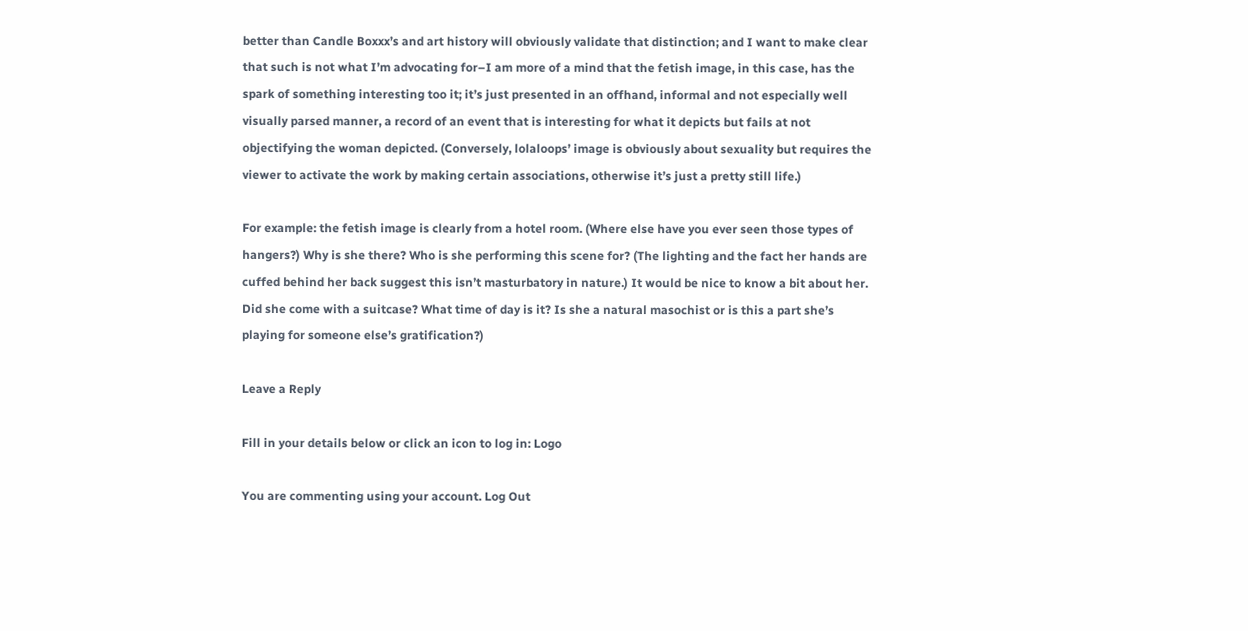better than Candle Boxxx’s and art history will obviously validate that distinction; and I want to make clear that such is not what I’m advocating for–I am more of a mind that the fetish image, in this case, has the spark of something interesting too it; it’s just presented in an offhand, informal and not especially well visually parsed manner, a record of an event that is interesting for what it depicts but fails at not objectifying the woman depicted. (Conversely, lolaloops’ image is obviously about sexuality but requires the viewer to activate the work by making certain associations, otherwise it’s just a pretty still life.)

For example: the fetish image is clearly from a hotel room. (Where else have you ever seen those types of hangers?) Why is she there? Who is she performing this scene for? (The lighting and the fact her hands are cuffed behind her back suggest this isn’t masturbatory in nature.) It would be nice to know a bit about her. Did she come with a suitcase? What time of day is it? Is she a natural masochist or is this a part she’s playing for someone else’s gratification?)

Leave a Reply

Fill in your details below or click an icon to log in: Logo

You are commenting using your account. Log Out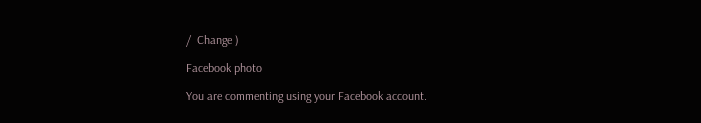/  Change )

Facebook photo

You are commenting using your Facebook account.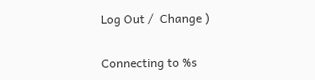Log Out /  Change )

Connecting to %s